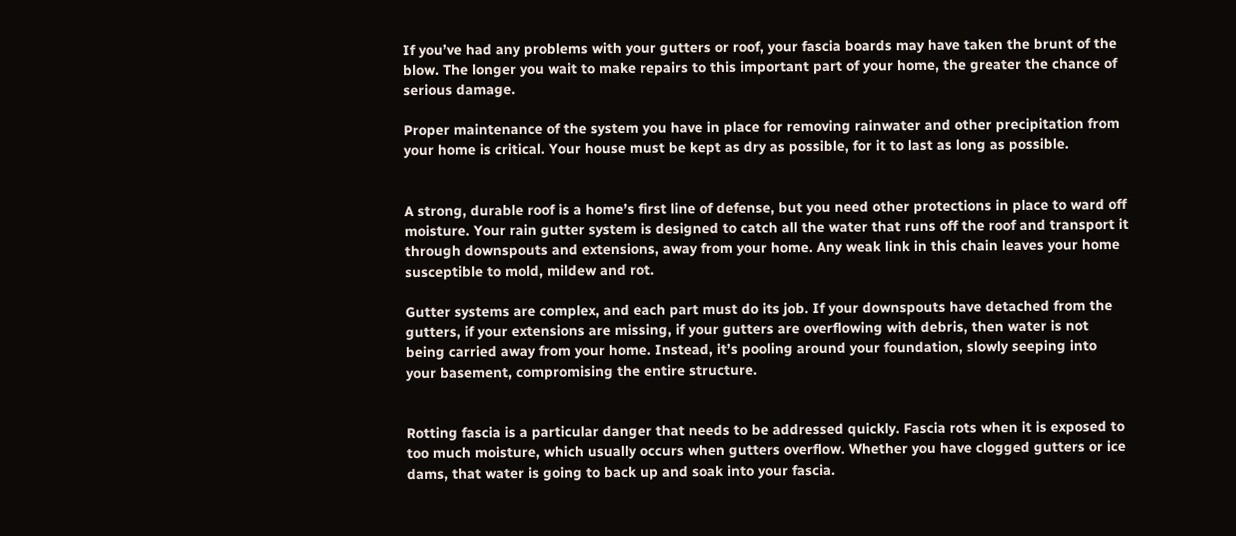If you’ve had any problems with your gutters or roof, your fascia boards may have taken the brunt of the blow. The longer you wait to make repairs to this important part of your home, the greater the chance of serious damage.

Proper maintenance of the system you have in place for removing rainwater and other precipitation from your home is critical. Your house must be kept as dry as possible, for it to last as long as possible.


A strong, durable roof is a home’s first line of defense, but you need other protections in place to ward off moisture. Your rain gutter system is designed to catch all the water that runs off the roof and transport it through downspouts and extensions, away from your home. Any weak link in this chain leaves your home susceptible to mold, mildew and rot.

Gutter systems are complex, and each part must do its job. If your downspouts have detached from the gutters, if your extensions are missing, if your gutters are overflowing with debris, then water is not being carried away from your home. Instead, it’s pooling around your foundation, slowly seeping into your basement, compromising the entire structure.


Rotting fascia is a particular danger that needs to be addressed quickly. Fascia rots when it is exposed to too much moisture, which usually occurs when gutters overflow. Whether you have clogged gutters or ice dams, that water is going to back up and soak into your fascia.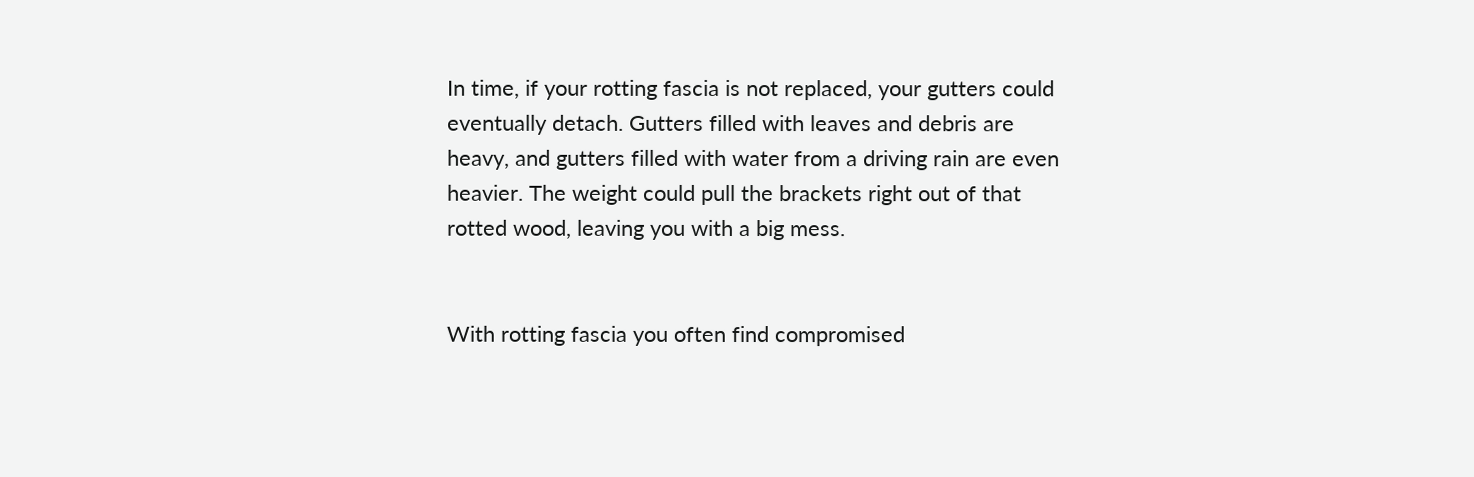In time, if your rotting fascia is not replaced, your gutters could eventually detach. Gutters filled with leaves and debris are heavy, and gutters filled with water from a driving rain are even heavier. The weight could pull the brackets right out of that rotted wood, leaving you with a big mess.


With rotting fascia you often find compromised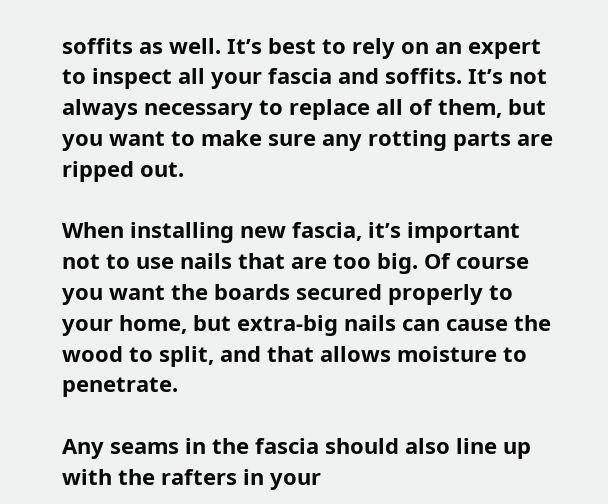soffits as well. It’s best to rely on an expert to inspect all your fascia and soffits. It’s not always necessary to replace all of them, but you want to make sure any rotting parts are ripped out.

When installing new fascia, it’s important not to use nails that are too big. Of course you want the boards secured properly to your home, but extra-big nails can cause the wood to split, and that allows moisture to penetrate.

Any seams in the fascia should also line up with the rafters in your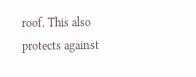roof. This also protects against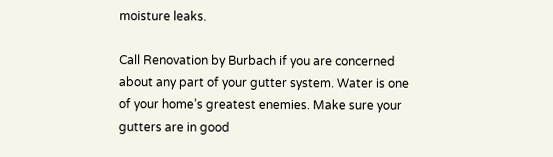moisture leaks.

Call Renovation by Burbach if you are concerned about any part of your gutter system. Water is one of your home’s greatest enemies. Make sure your gutters are in good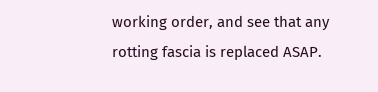working order, and see that any rotting fascia is replaced ASAP.